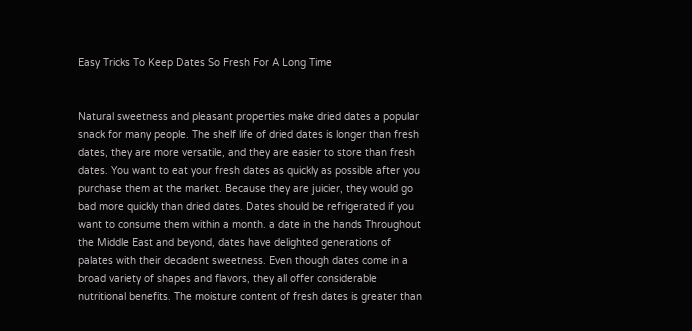Easy Tricks To Keep Dates So Fresh For A Long Time


Natural sweetness and pleasant properties make dried dates a popular snack for many people. The shelf life of dried dates is longer than fresh dates, they are more versatile, and they are easier to store than fresh dates. You want to eat your fresh dates as quickly as possible after you purchase them at the market. Because they are juicier, they would go bad more quickly than dried dates. Dates should be refrigerated if you want to consume them within a month. a date in the hands Throughout the Middle East and beyond, dates have delighted generations of palates with their decadent sweetness. Even though dates come in a broad variety of shapes and flavors, they all offer considerable nutritional benefits. The moisture content of fresh dates is greater than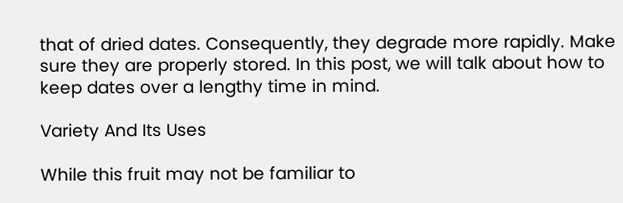that of dried dates. Consequently, they degrade more rapidly. Make sure they are properly stored. In this post, we will talk about how to keep dates over a lengthy time in mind.

Variety And Its Uses

While this fruit may not be familiar to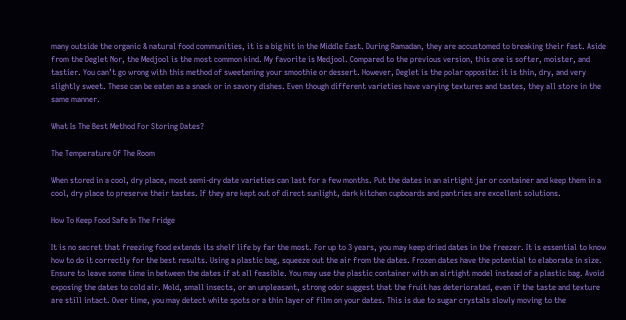many outside the organic & natural food communities, it is a big hit in the Middle East. During Ramadan, they are accustomed to breaking their fast. Aside from the Deglet Nor, the Medjool is the most common kind. My favorite is Medjool. Compared to the previous version, this one is softer, moister, and tastier. You can’t go wrong with this method of sweetening your smoothie or dessert. However, Deglet is the polar opposite: it is thin, dry, and very slightly sweet. These can be eaten as a snack or in savory dishes. Even though different varieties have varying textures and tastes, they all store in the same manner.

What Is The Best Method For Storing Dates?

The Temperature Of The Room

When stored in a cool, dry place, most semi-dry date varieties can last for a few months. Put the dates in an airtight jar or container and keep them in a cool, dry place to preserve their tastes. If they are kept out of direct sunlight, dark kitchen cupboards and pantries are excellent solutions.

How To Keep Food Safe In The Fridge

It is no secret that freezing food extends its shelf life by far the most. For up to 3 years, you may keep dried dates in the freezer. It is essential to know how to do it correctly for the best results. Using a plastic bag, squeeze out the air from the dates. Frozen dates have the potential to elaborate in size. Ensure to leave some time in between the dates if at all feasible. You may use the plastic container with an airtight model instead of a plastic bag. Avoid exposing the dates to cold air. Mold, small insects, or an unpleasant, strong odor suggest that the fruit has deteriorated, even if the taste and texture are still intact. Over time, you may detect white spots or a thin layer of film on your dates. This is due to sugar crystals slowly moving to the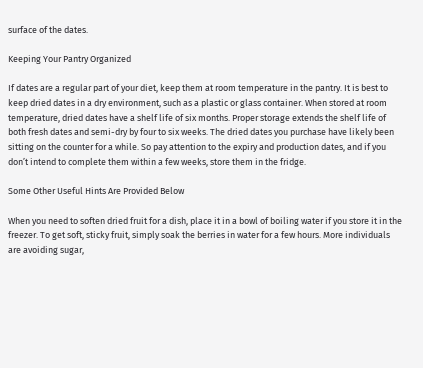surface of the dates.

Keeping Your Pantry Organized

If dates are a regular part of your diet, keep them at room temperature in the pantry. It is best to keep dried dates in a dry environment, such as a plastic or glass container. When stored at room temperature, dried dates have a shelf life of six months. Proper storage extends the shelf life of both fresh dates and semi-dry by four to six weeks. The dried dates you purchase have likely been sitting on the counter for a while. So pay attention to the expiry and production dates, and if you don’t intend to complete them within a few weeks, store them in the fridge.

Some Other Useful Hints Are Provided Below

When you need to soften dried fruit for a dish, place it in a bowl of boiling water if you store it in the freezer. To get soft, sticky fruit, simply soak the berries in water for a few hours. More individuals are avoiding sugar,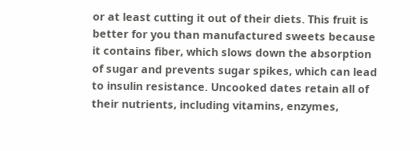or at least cutting it out of their diets. This fruit is better for you than manufactured sweets because it contains fiber, which slows down the absorption of sugar and prevents sugar spikes, which can lead to insulin resistance. Uncooked dates retain all of their nutrients, including vitamins, enzymes,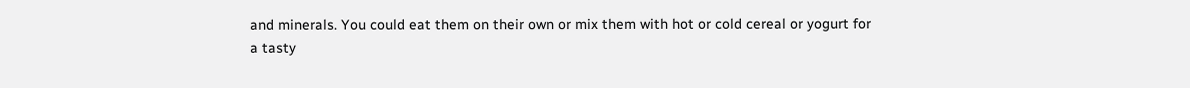and minerals. You could eat them on their own or mix them with hot or cold cereal or yogurt for a tasty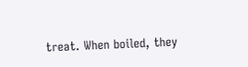treat. When boiled, they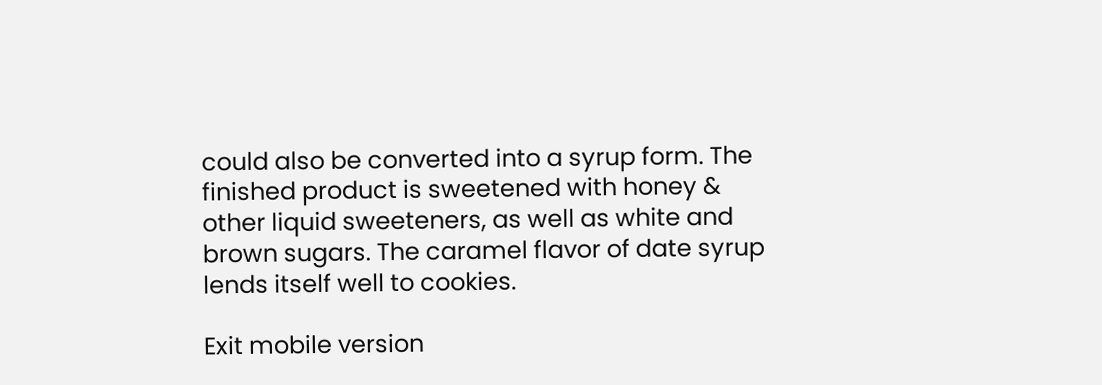could also be converted into a syrup form. The finished product is sweetened with honey & other liquid sweeteners, as well as white and brown sugars. The caramel flavor of date syrup lends itself well to cookies.

Exit mobile version